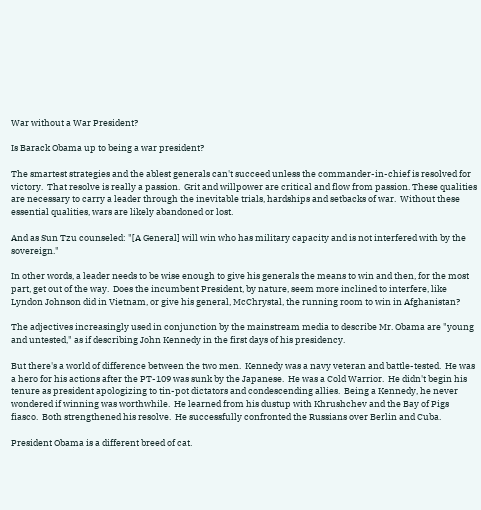War without a War President?

Is Barack Obama up to being a war president?

The smartest strategies and the ablest generals can't succeed unless the commander-in-chief is resolved for victory.  That resolve is really a passion.  Grit and willpower are critical and flow from passion. These qualities are necessary to carry a leader through the inevitable trials, hardships and setbacks of war.  Without these essential qualities, wars are likely abandoned or lost.

And as Sun Tzu counseled: "[A General] will win who has military capacity and is not interfered with by the sovereign."

In other words, a leader needs to be wise enough to give his generals the means to win and then, for the most part, get out of the way.  Does the incumbent President, by nature, seem more inclined to interfere, like Lyndon Johnson did in Vietnam, or give his general, McChrystal, the running room to win in Afghanistan?

The adjectives increasingly used in conjunction by the mainstream media to describe Mr. Obama are "young and untested," as if describing John Kennedy in the first days of his presidency.

But there's a world of difference between the two men.  Kennedy was a navy veteran and battle-tested.  He was a hero for his actions after the PT-109 was sunk by the Japanese.  He was a Cold Warrior.  He didn't begin his tenure as president apologizing to tin-pot dictators and condescending allies.  Being a Kennedy, he never wondered if winning was worthwhile.  He learned from his dustup with Khrushchev and the Bay of Pigs fiasco.  Both strengthened his resolve.  He successfully confronted the Russians over Berlin and Cuba.

President Obama is a different breed of cat.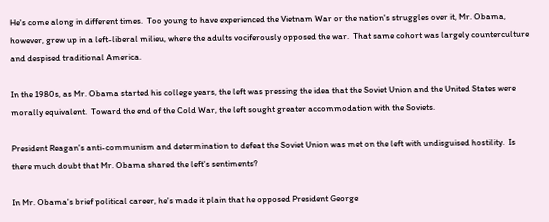He's come along in different times.  Too young to have experienced the Vietnam War or the nation's struggles over it, Mr. Obama, however, grew up in a left-liberal milieu, where the adults vociferously opposed the war.  That same cohort was largely counterculture and despised traditional America.

In the 1980s, as Mr. Obama started his college years, the left was pressing the idea that the Soviet Union and the United States were morally equivalent.  Toward the end of the Cold War, the left sought greater accommodation with the Soviets.

President Reagan's anti-communism and determination to defeat the Soviet Union was met on the left with undisguised hostility.  Is there much doubt that Mr. Obama shared the left's sentiments?

In Mr. Obama's brief political career, he's made it plain that he opposed President George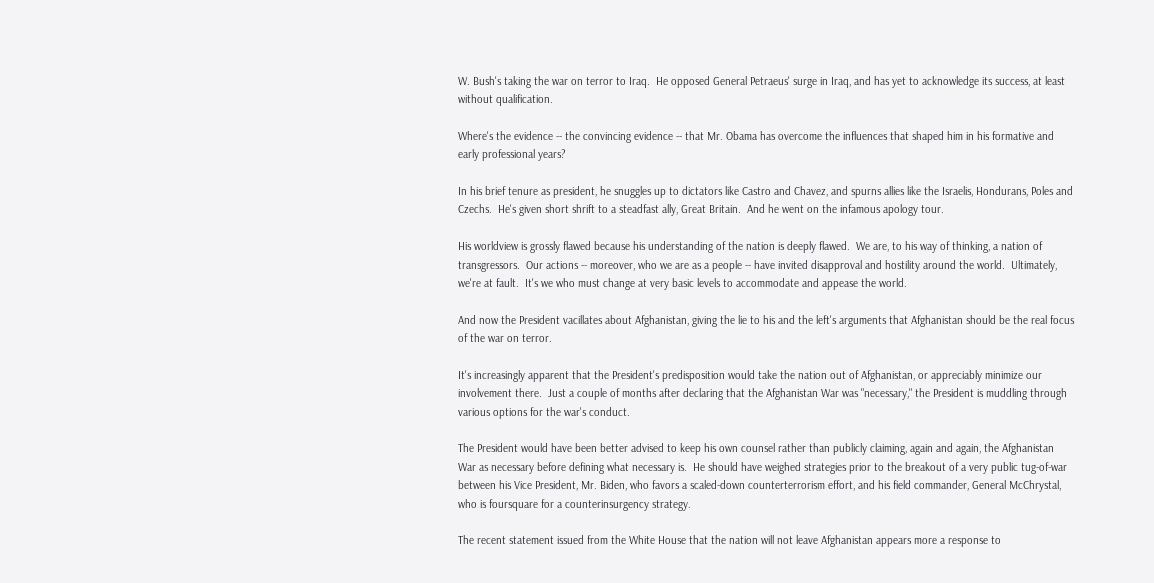W. Bush's taking the war on terror to Iraq.  He opposed General Petraeus' surge in Iraq, and has yet to acknowledge its success, at least without qualification.

Where's the evidence -- the convincing evidence -- that Mr. Obama has overcome the influences that shaped him in his formative and early professional years?

In his brief tenure as president, he snuggles up to dictators like Castro and Chavez, and spurns allies like the Israelis, Hondurans, Poles and Czechs.  He's given short shrift to a steadfast ally, Great Britain.  And he went on the infamous apology tour.

His worldview is grossly flawed because his understanding of the nation is deeply flawed.  We are, to his way of thinking, a nation of transgressors.  Our actions -- moreover, who we are as a people -- have invited disapproval and hostility around the world.  Ultimately, we're at fault.  It's we who must change at very basic levels to accommodate and appease the world.

And now the President vacillates about Afghanistan, giving the lie to his and the left's arguments that Afghanistan should be the real focus of the war on terror.

It's increasingly apparent that the President's predisposition would take the nation out of Afghanistan, or appreciably minimize our involvement there.  Just a couple of months after declaring that the Afghanistan War was "necessary," the President is muddling through various options for the war's conduct.

The President would have been better advised to keep his own counsel rather than publicly claiming, again and again, the Afghanistan War as necessary before defining what necessary is.  He should have weighed strategies prior to the breakout of a very public tug-of-war between his Vice President, Mr. Biden, who favors a scaled-down counterterrorism effort, and his field commander, General McChrystal, who is foursquare for a counterinsurgency strategy.

The recent statement issued from the White House that the nation will not leave Afghanistan appears more a response to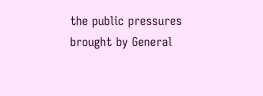the public pressures brought by General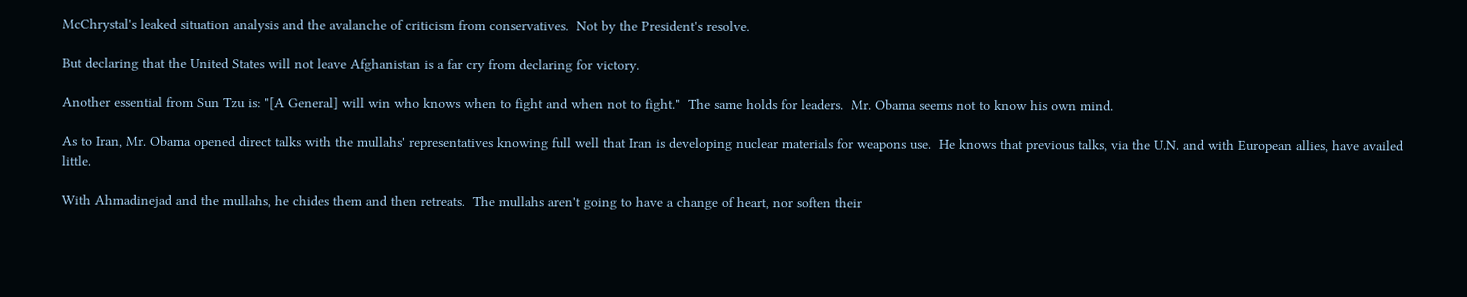McChrystal's leaked situation analysis and the avalanche of criticism from conservatives.  Not by the President's resolve.

But declaring that the United States will not leave Afghanistan is a far cry from declaring for victory.

Another essential from Sun Tzu is: "[A General] will win who knows when to fight and when not to fight."  The same holds for leaders.  Mr. Obama seems not to know his own mind.

As to Iran, Mr. Obama opened direct talks with the mullahs' representatives knowing full well that Iran is developing nuclear materials for weapons use.  He knows that previous talks, via the U.N. and with European allies, have availed little.

With Ahmadinejad and the mullahs, he chides them and then retreats.  The mullahs aren't going to have a change of heart, nor soften their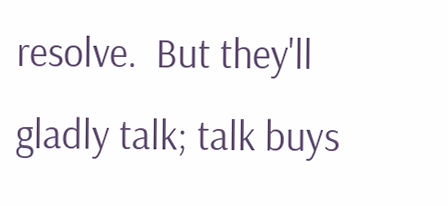resolve.  But they'll gladly talk; talk buys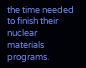the time needed to finish their nuclear materials programs.